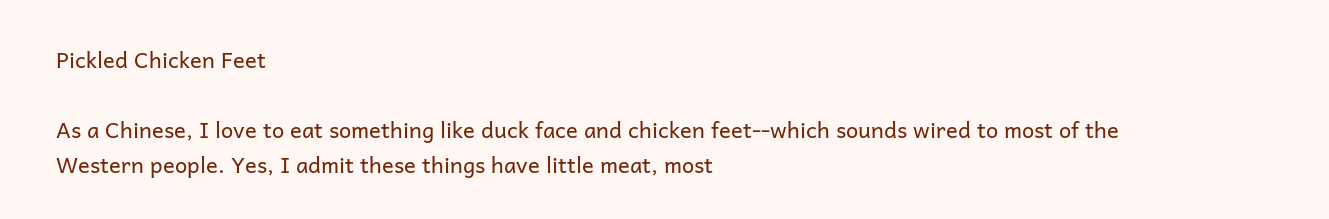Pickled Chicken Feet

As a Chinese, I love to eat something like duck face and chicken feet--which sounds wired to most of the Western people. Yes, I admit these things have little meat, most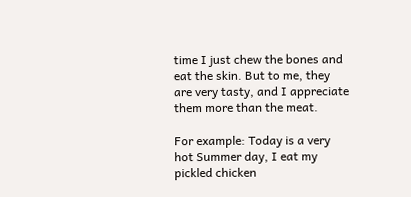time I just chew the bones and eat the skin. But to me, they are very tasty, and I appreciate them more than the meat.

For example: Today is a very hot Summer day, I eat my pickled chicken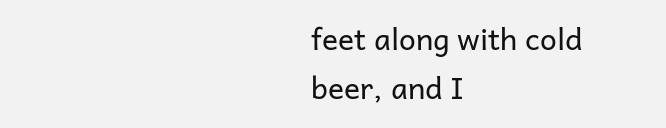feet along with cold beer, and I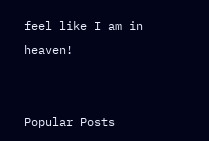feel like I am in heaven!


Popular Posts